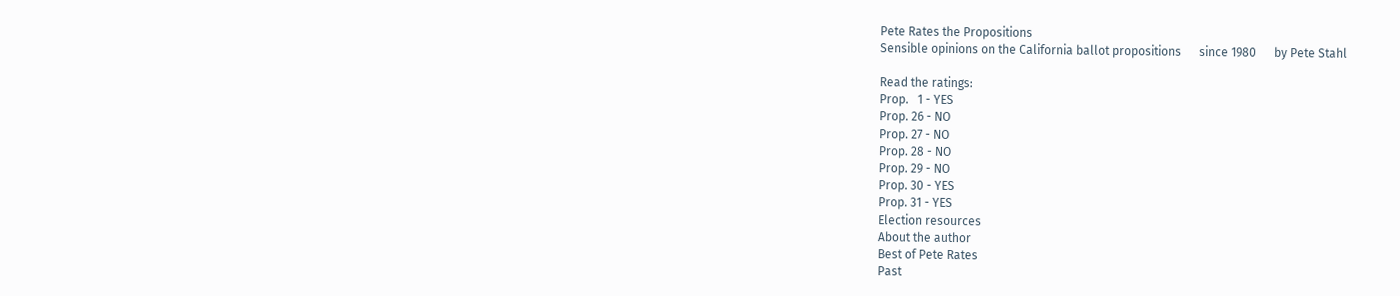Pete Rates the Propositions
Sensible opinions on the California ballot propositions      since 1980      by Pete Stahl

Read the ratings:
Prop.   1 - YES
Prop. 26 - NO
Prop. 27 - NO
Prop. 28 - NO
Prop. 29 - NO
Prop. 30 - YES
Prop. 31 - YES
Election resources
About the author
Best of Pete Rates
Past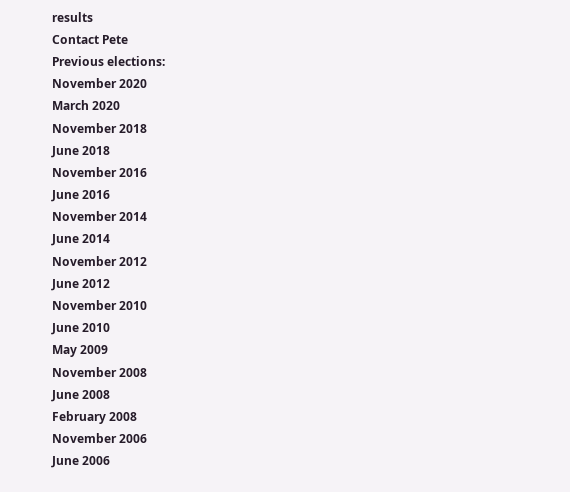results
Contact Pete
Previous elections:
November 2020
March 2020
November 2018
June 2018
November 2016
June 2016
November 2014
June 2014
November 2012
June 2012
November 2010
June 2010
May 2009
November 2008
June 2008
February 2008
November 2006
June 2006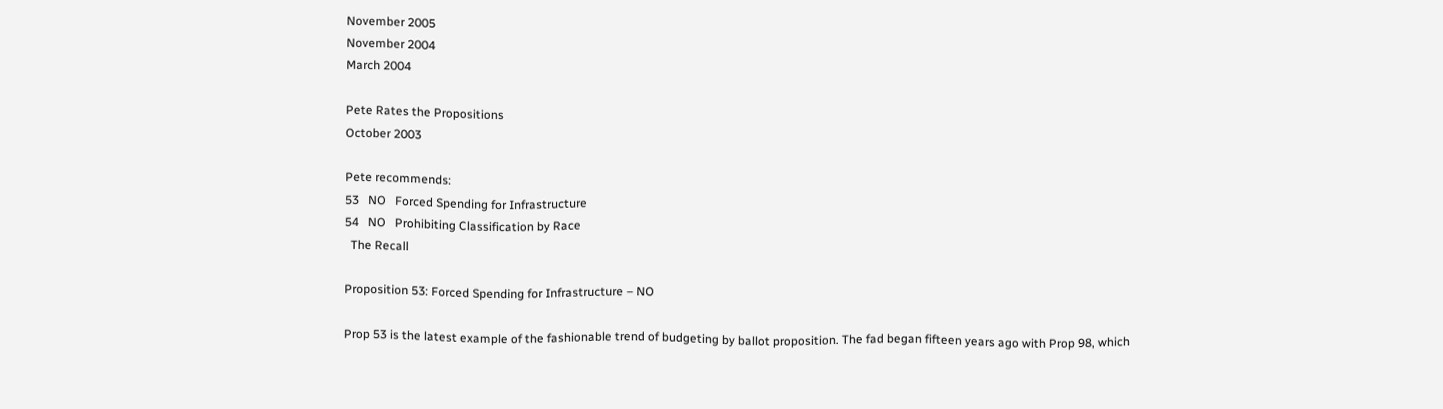November 2005
November 2004
March 2004

Pete Rates the Propositions
October 2003

Pete recommends:
53   NO   Forced Spending for Infrastructure
54   NO   Prohibiting Classification by Race
  The Recall

Proposition 53: Forced Spending for Infrastructure – NO

Prop 53 is the latest example of the fashionable trend of budgeting by ballot proposition. The fad began fifteen years ago with Prop 98, which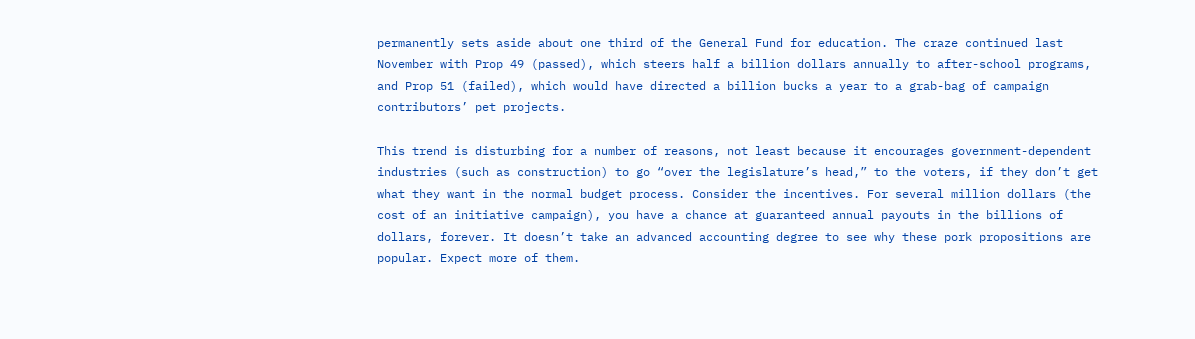permanently sets aside about one third of the General Fund for education. The craze continued last November with Prop 49 (passed), which steers half a billion dollars annually to after-school programs, and Prop 51 (failed), which would have directed a billion bucks a year to a grab-bag of campaign contributors’ pet projects.

This trend is disturbing for a number of reasons, not least because it encourages government-dependent industries (such as construction) to go “over the legislature’s head,” to the voters, if they don’t get what they want in the normal budget process. Consider the incentives. For several million dollars (the cost of an initiative campaign), you have a chance at guaranteed annual payouts in the billions of dollars, forever. It doesn’t take an advanced accounting degree to see why these pork propositions are popular. Expect more of them.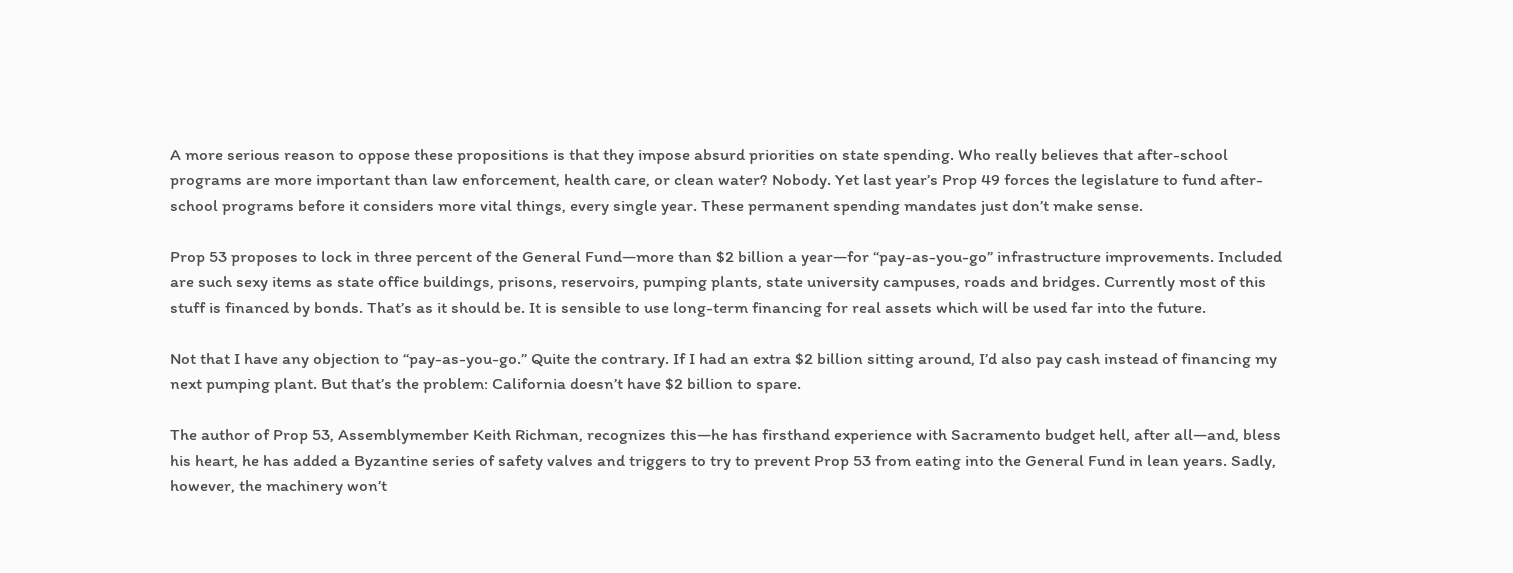A more serious reason to oppose these propositions is that they impose absurd priorities on state spending. Who really believes that after-school programs are more important than law enforcement, health care, or clean water? Nobody. Yet last year’s Prop 49 forces the legislature to fund after-school programs before it considers more vital things, every single year. These permanent spending mandates just don’t make sense.

Prop 53 proposes to lock in three percent of the General Fund—more than $2 billion a year—for “pay-as-you-go” infrastructure improvements. Included are such sexy items as state office buildings, prisons, reservoirs, pumping plants, state university campuses, roads and bridges. Currently most of this stuff is financed by bonds. That’s as it should be. It is sensible to use long-term financing for real assets which will be used far into the future.

Not that I have any objection to “pay-as-you-go.” Quite the contrary. If I had an extra $2 billion sitting around, I’d also pay cash instead of financing my next pumping plant. But that’s the problem: California doesn’t have $2 billion to spare.

The author of Prop 53, Assemblymember Keith Richman, recognizes this—he has firsthand experience with Sacramento budget hell, after all—and, bless his heart, he has added a Byzantine series of safety valves and triggers to try to prevent Prop 53 from eating into the General Fund in lean years. Sadly, however, the machinery won’t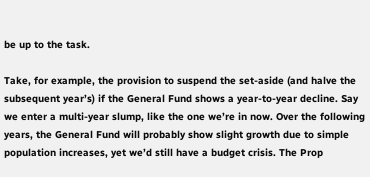be up to the task.

Take, for example, the provision to suspend the set-aside (and halve the subsequent year’s) if the General Fund shows a year-to-year decline. Say we enter a multi-year slump, like the one we’re in now. Over the following years, the General Fund will probably show slight growth due to simple population increases, yet we’d still have a budget crisis. The Prop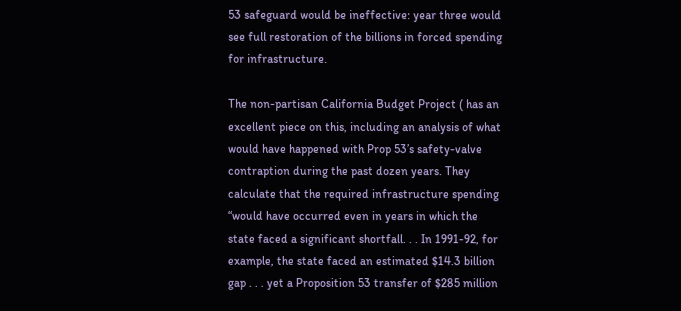53 safeguard would be ineffective: year three would see full restoration of the billions in forced spending for infrastructure.

The non-partisan California Budget Project ( has an excellent piece on this, including an analysis of what would have happened with Prop 53’s safety-valve contraption during the past dozen years. They calculate that the required infrastructure spending “would have occurred even in years in which the state faced a significant shortfall. . . In 1991-92, for example, the state faced an estimated $14.3 billion gap . . . yet a Proposition 53 transfer of $285 million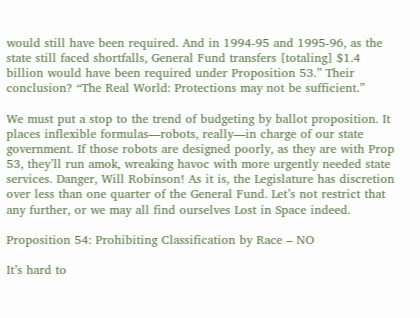would still have been required. And in 1994-95 and 1995-96, as the state still faced shortfalls, General Fund transfers [totaling] $1.4 billion would have been required under Proposition 53.” Their conclusion? “The Real World: Protections may not be sufficient.”

We must put a stop to the trend of budgeting by ballot proposition. It places inflexible formulas—robots, really—in charge of our state government. If those robots are designed poorly, as they are with Prop 53, they’ll run amok, wreaking havoc with more urgently needed state services. Danger, Will Robinson! As it is, the Legislature has discretion over less than one quarter of the General Fund. Let’s not restrict that any further, or we may all find ourselves Lost in Space indeed.

Proposition 54: Prohibiting Classification by Race – NO

It’s hard to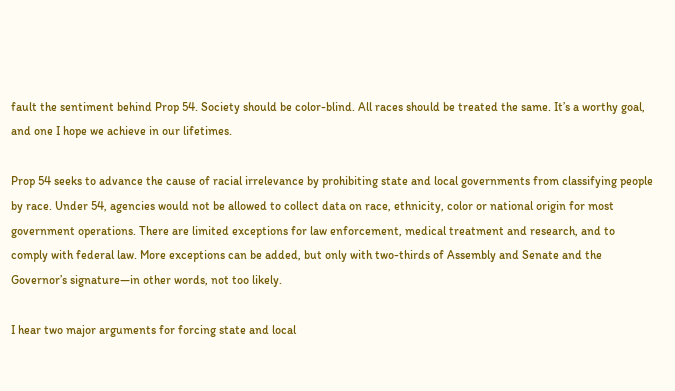fault the sentiment behind Prop 54. Society should be color-blind. All races should be treated the same. It’s a worthy goal, and one I hope we achieve in our lifetimes.

Prop 54 seeks to advance the cause of racial irrelevance by prohibiting state and local governments from classifying people by race. Under 54, agencies would not be allowed to collect data on race, ethnicity, color or national origin for most government operations. There are limited exceptions for law enforcement, medical treatment and research, and to comply with federal law. More exceptions can be added, but only with two-thirds of Assembly and Senate and the Governor’s signature—in other words, not too likely.

I hear two major arguments for forcing state and local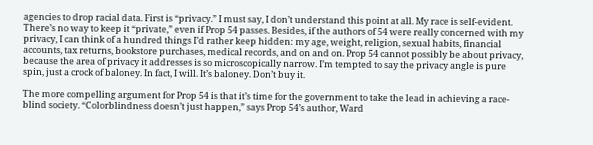agencies to drop racial data. First is “privacy.” I must say, I don’t understand this point at all. My race is self-evident. There’s no way to keep it “private,” even if Prop 54 passes. Besides, if the authors of 54 were really concerned with my privacy, I can think of a hundred things I’d rather keep hidden: my age, weight, religion, sexual habits, financial accounts, tax returns, bookstore purchases, medical records, and on and on. Prop 54 cannot possibly be about privacy, because the area of privacy it addresses is so microscopically narrow. I’m tempted to say the privacy angle is pure spin, just a crock of baloney. In fact, I will. It’s baloney. Don’t buy it.

The more compelling argument for Prop 54 is that it’s time for the government to take the lead in achieving a race-blind society. “Colorblindness doesn’t just happen,” says Prop 54’s author, Ward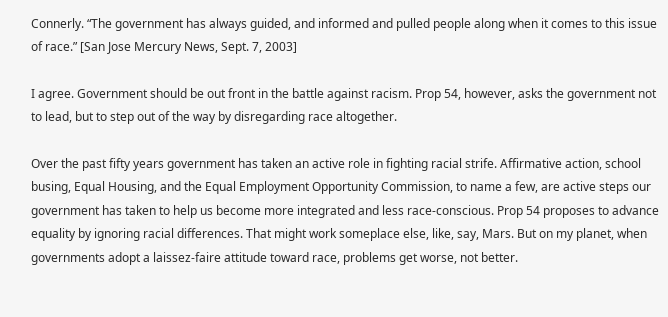Connerly. “The government has always guided, and informed and pulled people along when it comes to this issue of race.” [San Jose Mercury News, Sept. 7, 2003]

I agree. Government should be out front in the battle against racism. Prop 54, however, asks the government not to lead, but to step out of the way by disregarding race altogether.

Over the past fifty years government has taken an active role in fighting racial strife. Affirmative action, school busing, Equal Housing, and the Equal Employment Opportunity Commission, to name a few, are active steps our government has taken to help us become more integrated and less race-conscious. Prop 54 proposes to advance equality by ignoring racial differences. That might work someplace else, like, say, Mars. But on my planet, when governments adopt a laissez-faire attitude toward race, problems get worse, not better.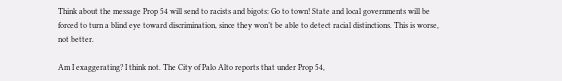Think about the message Prop 54 will send to racists and bigots: Go to town! State and local governments will be forced to turn a blind eye toward discrimination, since they won’t be able to detect racial distinctions. This is worse, not better.

Am I exaggerating? I think not. The City of Palo Alto reports that under Prop 54,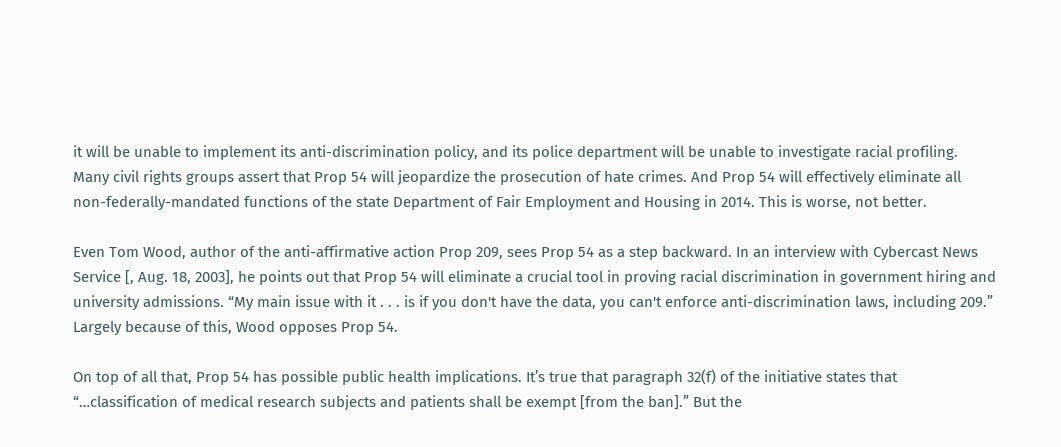it will be unable to implement its anti-discrimination policy, and its police department will be unable to investigate racial profiling. Many civil rights groups assert that Prop 54 will jeopardize the prosecution of hate crimes. And Prop 54 will effectively eliminate all non-federally-mandated functions of the state Department of Fair Employment and Housing in 2014. This is worse, not better.

Even Tom Wood, author of the anti-affirmative action Prop 209, sees Prop 54 as a step backward. In an interview with Cybercast News Service [, Aug. 18, 2003], he points out that Prop 54 will eliminate a crucial tool in proving racial discrimination in government hiring and university admissions. “My main issue with it . . . is if you don't have the data, you can't enforce anti-discrimination laws, including 209.” Largely because of this, Wood opposes Prop 54.

On top of all that, Prop 54 has possible public health implications. It’s true that paragraph 32(f) of the initiative states that “…classification of medical research subjects and patients shall be exempt [from the ban].” But the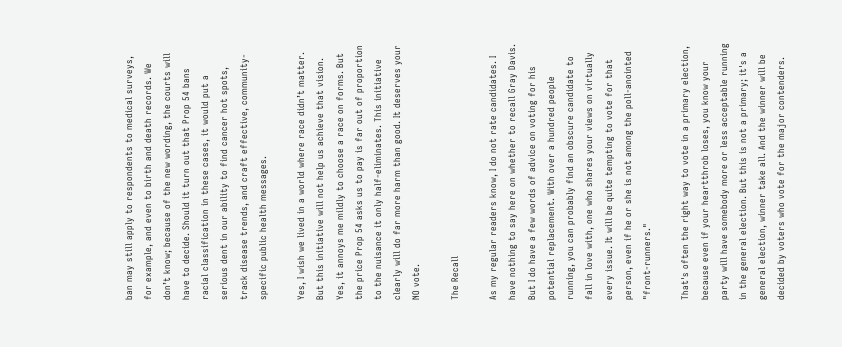ban may still apply to respondents to medical surveys, for example, and even to birth and death records. We don’t know; because of the new wording, the courts will have to decide. Should it turn out that Prop 54 bans racial classification in these cases, it would put a serious dent in our ability to find cancer hot spots, track disease trends, and craft effective, community-specific public health messages.

Yes, I wish we lived in a world where race didn’t matter. But this initiative will not help us achieve that vision. Yes, it annoys me mildly to choose a race on forms. But the price Prop 54 asks us to pay is far out of proportion to the nuisance it only half-eliminates. This initiative clearly will do far more harm than good. It deserves your NO vote.

The Recall

As my regular readers know, I do not rate candidates. I have nothing to say here on whether to recall Gray Davis. But I do have a few words of advice on voting for his potential replacement. With over a hundred people running, you can probably find an obscure candidate to fall in love with, one who shares your views on virtually every issue. It will be quite tempting to vote for that person, even if he or she is not among the poll-anointed "front-runners."

That's often the right way to vote in a primary election, because even if your heartthrob loses, you know your party will have somebody more or less acceptable running in the general election. But this is not a primary; it's a general election, winner take all. And the winner will be decided by voters who vote for the major contenders.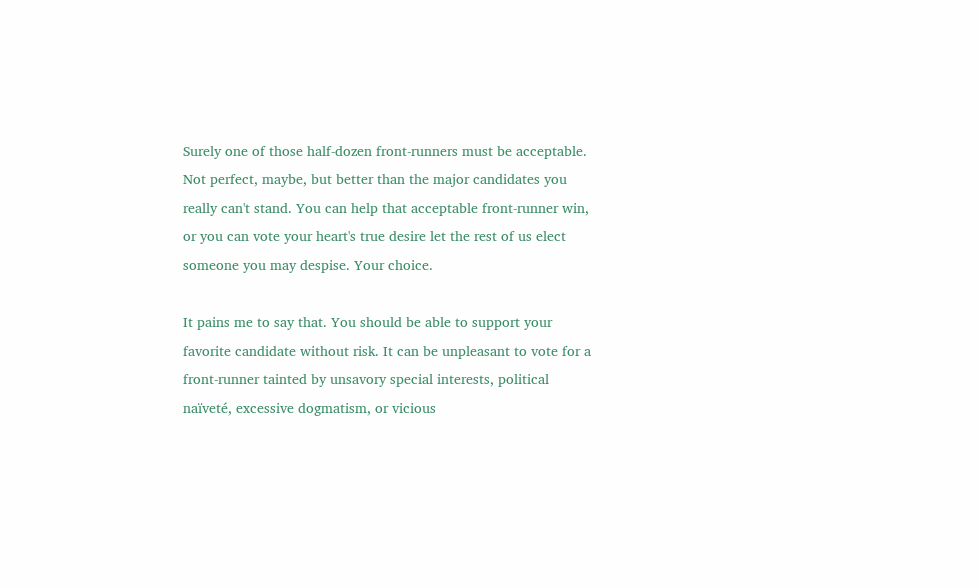Surely one of those half-dozen front-runners must be acceptable. Not perfect, maybe, but better than the major candidates you really can't stand. You can help that acceptable front-runner win, or you can vote your heart's true desire let the rest of us elect someone you may despise. Your choice.

It pains me to say that. You should be able to support your favorite candidate without risk. It can be unpleasant to vote for a front-runner tainted by unsavory special interests, political naïveté, excessive dogmatism, or vicious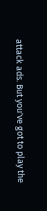attack ads. But you've got to play the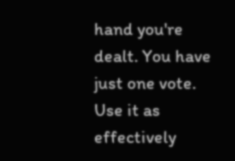hand you're dealt. You have just one vote. Use it as effectively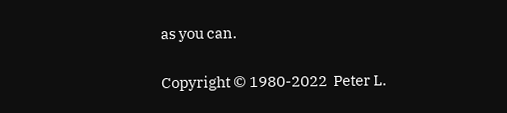as you can.

Copyright © 1980-2022  Peter L.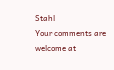Stahl
Your comments are welcome at